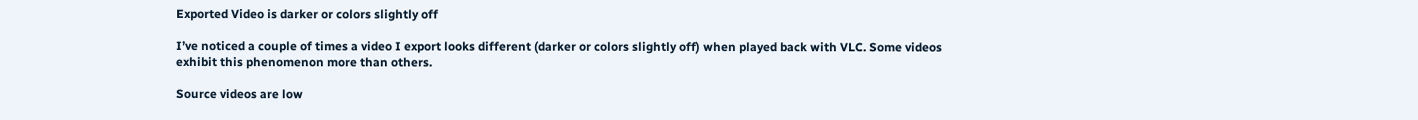Exported Video is darker or colors slightly off

I’ve noticed a couple of times a video I export looks different (darker or colors slightly off) when played back with VLC. Some videos exhibit this phenomenon more than others.

Source videos are low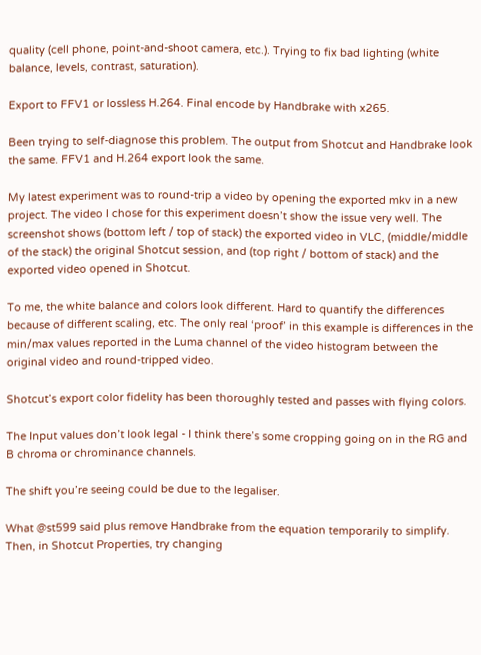quality (cell phone, point-and-shoot camera, etc.). Trying to fix bad lighting (white balance, levels, contrast, saturation).

Export to FFV1 or lossless H.264. Final encode by Handbrake with x265.

Been trying to self-diagnose this problem. The output from Shotcut and Handbrake look the same. FFV1 and H.264 export look the same.

My latest experiment was to round-trip a video by opening the exported mkv in a new project. The video I chose for this experiment doesn’t show the issue very well. The screenshot shows (bottom left / top of stack) the exported video in VLC, (middle/middle of the stack) the original Shotcut session, and (top right / bottom of stack) and the exported video opened in Shotcut.

To me, the white balance and colors look different. Hard to quantify the differences because of different scaling, etc. The only real ‘proof’ in this example is differences in the min/max values reported in the Luma channel of the video histogram between the original video and round-tripped video.

Shotcut’s export color fidelity has been thoroughly tested and passes with flying colors.

The Input values don’t look legal - I think there’s some cropping going on in the RG and B chroma or chrominance channels.

The shift you’re seeing could be due to the legaliser.

What @st599 said plus remove Handbrake from the equation temporarily to simplify. Then, in Shotcut Properties, try changing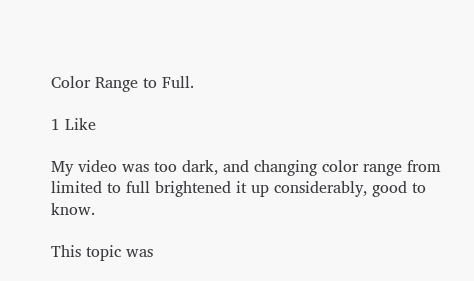Color Range to Full.

1 Like

My video was too dark, and changing color range from limited to full brightened it up considerably, good to know.

This topic was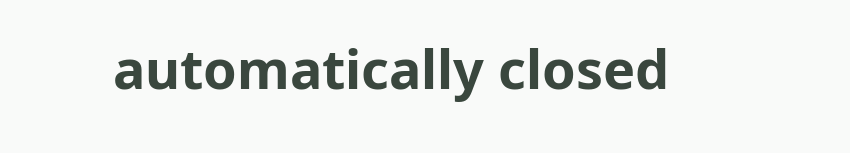automatically closed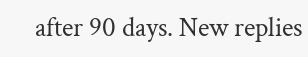after 90 days. New replies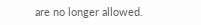are no longer allowed.